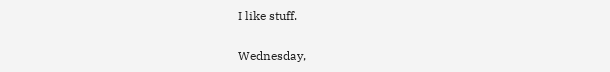I like stuff.

Wednesday,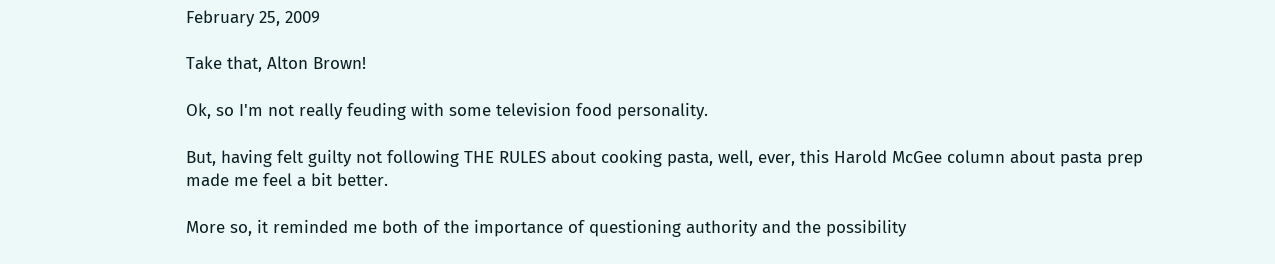February 25, 2009

Take that, Alton Brown!

Ok, so I'm not really feuding with some television food personality.

But, having felt guilty not following THE RULES about cooking pasta, well, ever, this Harold McGee column about pasta prep made me feel a bit better.

More so, it reminded me both of the importance of questioning authority and the possibility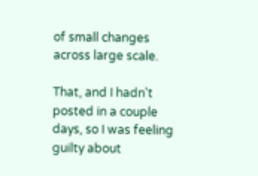of small changes across large scale.

That, and I hadn't posted in a couple days, so I was feeling guilty about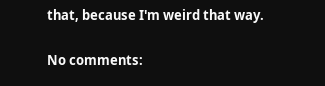that, because I'm weird that way.

No comments: